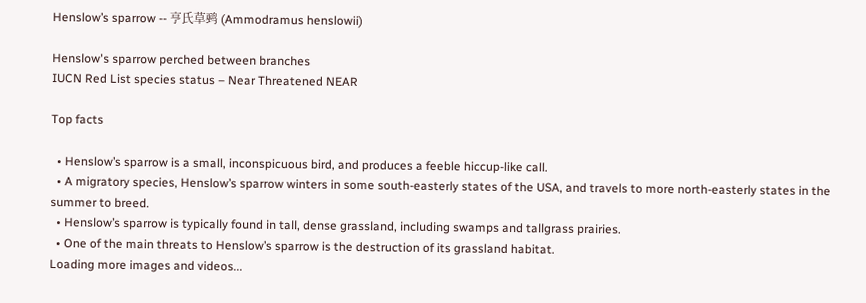Henslow’s sparrow -- 亨氏草鹀 (Ammodramus henslowii)

Henslow's sparrow perched between branches
IUCN Red List species status – Near Threatened NEAR

Top facts

  • Henslow’s sparrow is a small, inconspicuous bird, and produces a feeble hiccup-like call.
  • A migratory species, Henslow’s sparrow winters in some south-easterly states of the USA, and travels to more north-easterly states in the summer to breed.
  • Henslow’s sparrow is typically found in tall, dense grassland, including swamps and tallgrass prairies.
  • One of the main threats to Henslow’s sparrow is the destruction of its grassland habitat.
Loading more images and videos...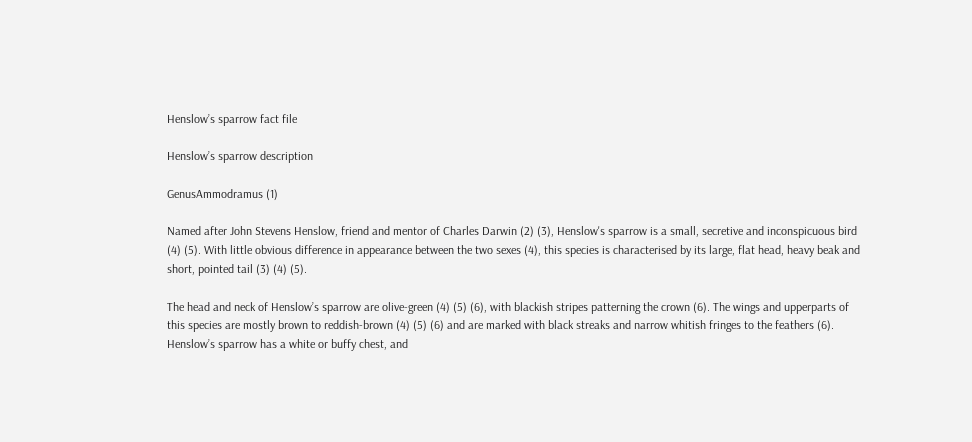Henslow’s sparrow fact file

Henslow’s sparrow description

GenusAmmodramus (1)

Named after John Stevens Henslow, friend and mentor of Charles Darwin (2) (3), Henslow's sparrow is a small, secretive and inconspicuous bird (4) (5). With little obvious difference in appearance between the two sexes (4), this species is characterised by its large, flat head, heavy beak and short, pointed tail (3) (4) (5).

The head and neck of Henslow’s sparrow are olive-green (4) (5) (6), with blackish stripes patterning the crown (6). The wings and upperparts of this species are mostly brown to reddish-brown (4) (5) (6) and are marked with black streaks and narrow whitish fringes to the feathers (6). Henslow’s sparrow has a white or buffy chest, and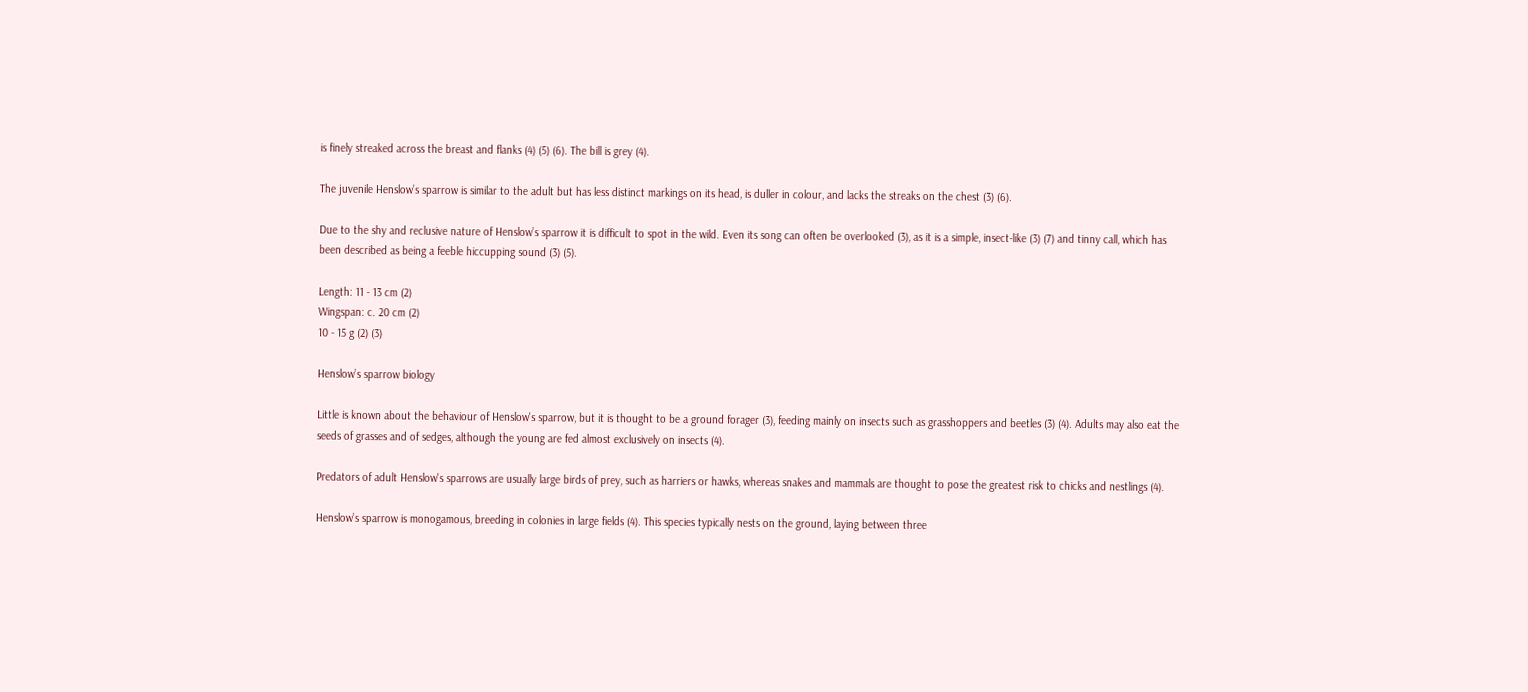is finely streaked across the breast and flanks (4) (5) (6). The bill is grey (4).

The juvenile Henslow’s sparrow is similar to the adult but has less distinct markings on its head, is duller in colour, and lacks the streaks on the chest (3) (6).

Due to the shy and reclusive nature of Henslow’s sparrow it is difficult to spot in the wild. Even its song can often be overlooked (3), as it is a simple, insect-like (3) (7) and tinny call, which has been described as being a feeble hiccupping sound (3) (5).

Length: 11 - 13 cm (2)
Wingspan: c. 20 cm (2)
10 - 15 g (2) (3)

Henslow’s sparrow biology

Little is known about the behaviour of Henslow's sparrow, but it is thought to be a ground forager (3), feeding mainly on insects such as grasshoppers and beetles (3) (4). Adults may also eat the seeds of grasses and of sedges, although the young are fed almost exclusively on insects (4).

Predators of adult Henslow's sparrows are usually large birds of prey, such as harriers or hawks, whereas snakes and mammals are thought to pose the greatest risk to chicks and nestlings (4).

Henslow’s sparrow is monogamous, breeding in colonies in large fields (4). This species typically nests on the ground, laying between three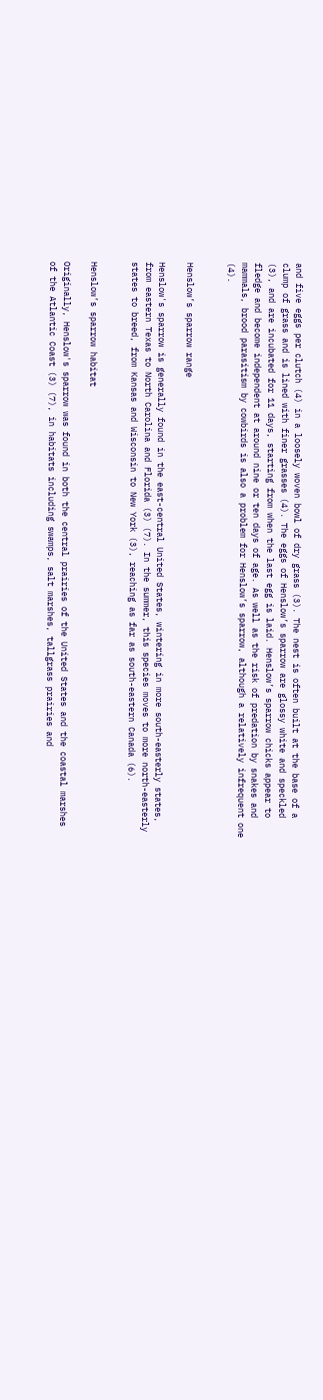and five eggs per clutch (4) in a loosely woven bowl of dry grass (3). The nest is often built at the base of a clump of grass and is lined with finer grasses (4). The eggs of Henslow’s sparrow are glossy white and speckled (3), and are incubated for 11 days, starting from when the last egg is laid. Henslow’s sparrow chicks appear to fledge and become independent at around nine or ten days of age. As well as the risk of predation by snakes and mammals, brood parasitism by cowbirds is also a problem for Henslow’s sparrow, although a relatively infrequent one (4).


Henslow’s sparrow range

Henslow's sparrow is generally found in the east-central United States, wintering in more south-easterly states, from eastern Texas to North Carolina and Florida (3) (7). In the summer, this species moves to more north-easterly states to breed, from Kansas and Wisconsin to New York (3), reaching as far as south-eastern Canada (6).


Henslow’s sparrow habitat

Originally, Henslow's sparrow was found in both the central prairies of the United States and the coastal marshes of the Atlantic Coast (3) (7), in habitats including swamps, salt marshes, tallgrass prairies and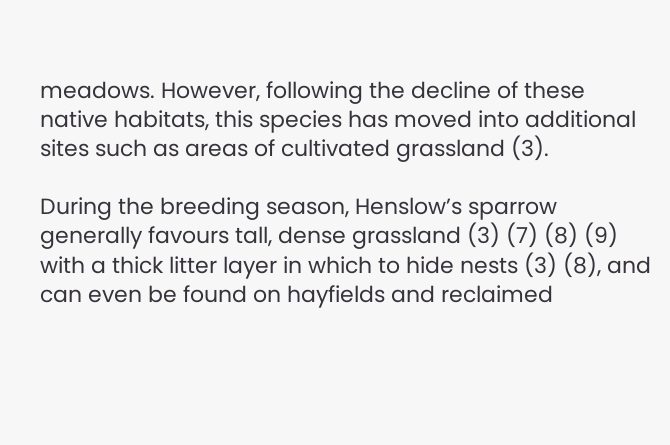meadows. However, following the decline of these native habitats, this species has moved into additional sites such as areas of cultivated grassland (3).

During the breeding season, Henslow’s sparrow generally favours tall, dense grassland (3) (7) (8) (9) with a thick litter layer in which to hide nests (3) (8), and can even be found on hayfields and reclaimed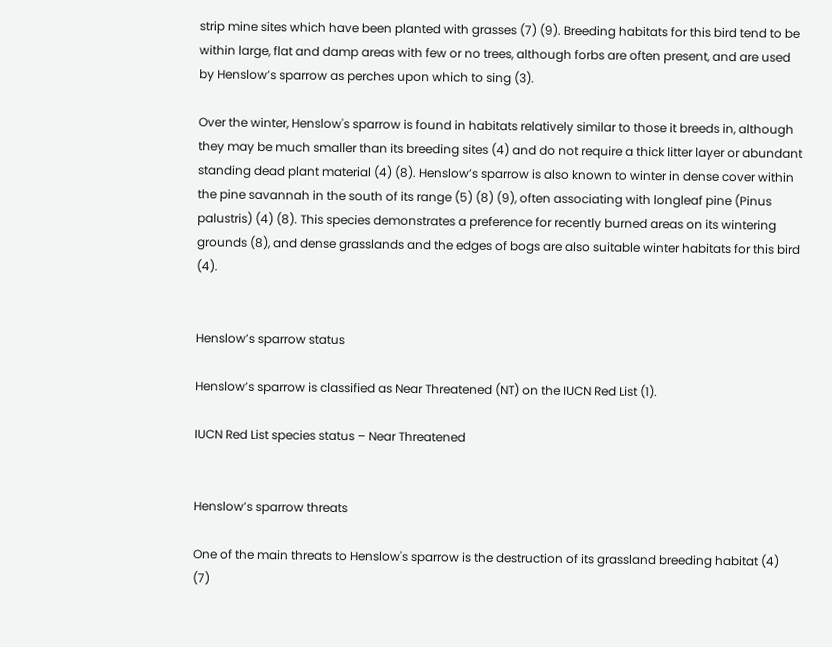strip mine sites which have been planted with grasses (7) (9). Breeding habitats for this bird tend to be within large, flat and damp areas with few or no trees, although forbs are often present, and are used by Henslow’s sparrow as perches upon which to sing (3).

Over the winter, Henslow's sparrow is found in habitats relatively similar to those it breeds in, although they may be much smaller than its breeding sites (4) and do not require a thick litter layer or abundant standing dead plant material (4) (8). Henslow’s sparrow is also known to winter in dense cover within the pine savannah in the south of its range (5) (8) (9), often associating with longleaf pine (Pinus palustris) (4) (8). This species demonstrates a preference for recently burned areas on its wintering grounds (8), and dense grasslands and the edges of bogs are also suitable winter habitats for this bird (4).


Henslow’s sparrow status

Henslow’s sparrow is classified as Near Threatened (NT) on the IUCN Red List (1).

IUCN Red List species status – Near Threatened


Henslow’s sparrow threats

One of the main threats to Henslow's sparrow is the destruction of its grassland breeding habitat (4) (7)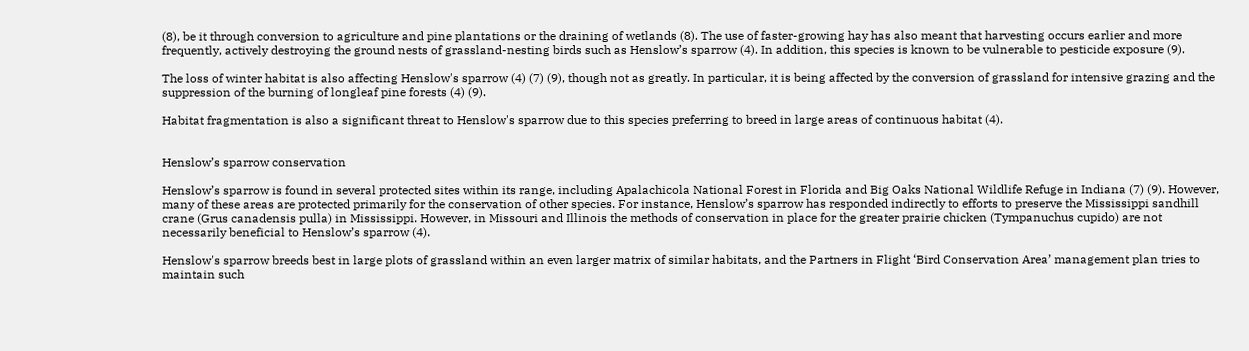(8), be it through conversion to agriculture and pine plantations or the draining of wetlands (8). The use of faster-growing hay has also meant that harvesting occurs earlier and more frequently, actively destroying the ground nests of grassland-nesting birds such as Henslow’s sparrow (4). In addition, this species is known to be vulnerable to pesticide exposure (9).

The loss of winter habitat is also affecting Henslow's sparrow (4) (7) (9), though not as greatly. In particular, it is being affected by the conversion of grassland for intensive grazing and the suppression of the burning of longleaf pine forests (4) (9).

Habitat fragmentation is also a significant threat to Henslow's sparrow due to this species preferring to breed in large areas of continuous habitat (4).


Henslow’s sparrow conservation

Henslow’s sparrow is found in several protected sites within its range, including Apalachicola National Forest in Florida and Big Oaks National Wildlife Refuge in Indiana (7) (9). However, many of these areas are protected primarily for the conservation of other species. For instance, Henslow’s sparrow has responded indirectly to efforts to preserve the Mississippi sandhill crane (Grus canadensis pulla) in Mississippi. However, in Missouri and Illinois the methods of conservation in place for the greater prairie chicken (Tympanuchus cupido) are not necessarily beneficial to Henslow’s sparrow (4).

Henslow's sparrow breeds best in large plots of grassland within an even larger matrix of similar habitats, and the Partners in Flight ‘Bird Conservation Area’ management plan tries to maintain such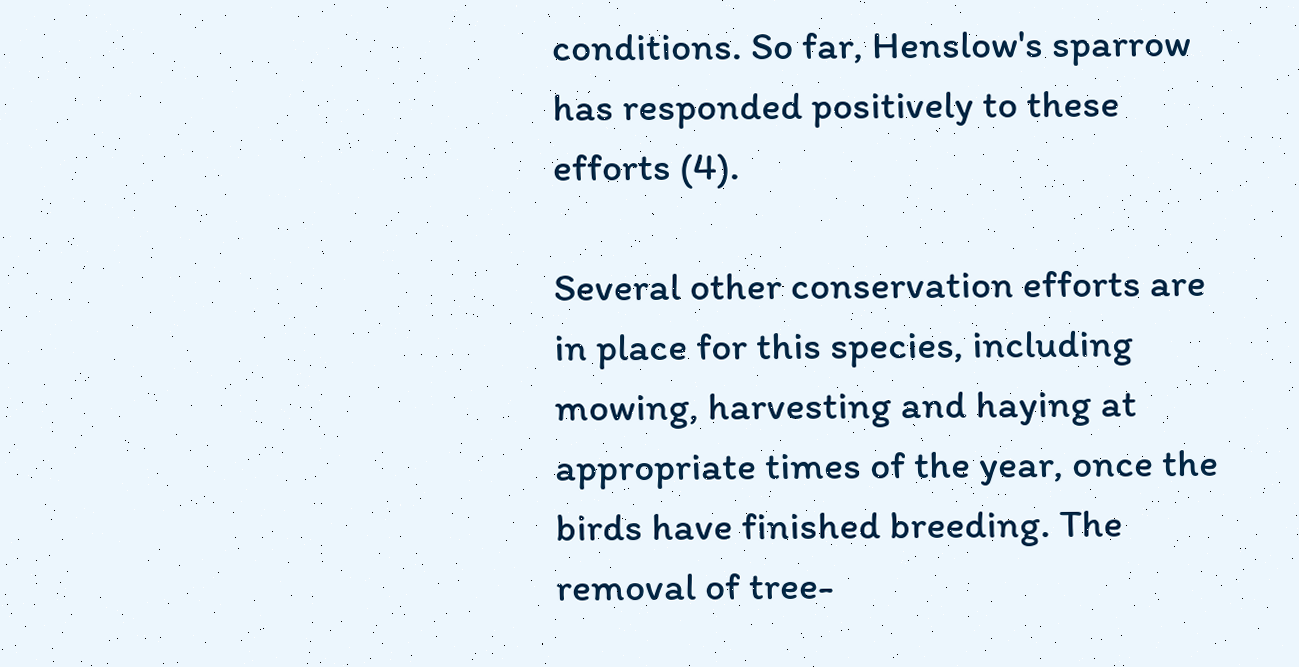conditions. So far, Henslow's sparrow has responded positively to these efforts (4).

Several other conservation efforts are in place for this species, including mowing, harvesting and haying at appropriate times of the year, once the birds have finished breeding. The removal of tree-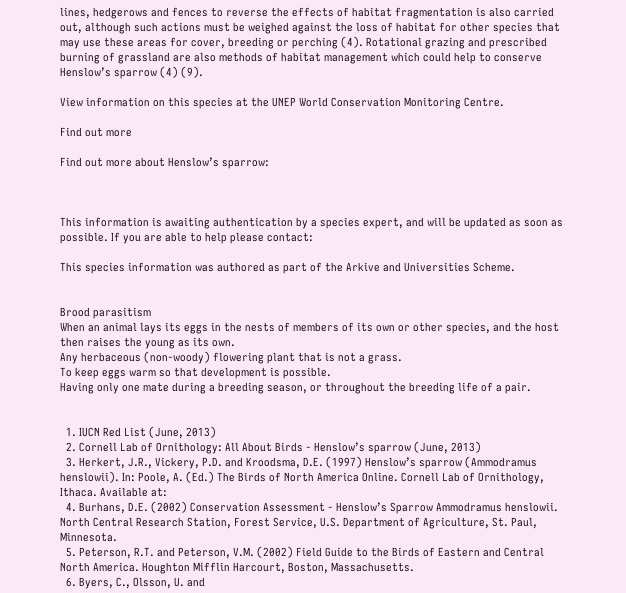lines, hedgerows and fences to reverse the effects of habitat fragmentation is also carried out, although such actions must be weighed against the loss of habitat for other species that may use these areas for cover, breeding or perching (4). Rotational grazing and prescribed burning of grassland are also methods of habitat management which could help to conserve Henslow’s sparrow (4) (9).

View information on this species at the UNEP World Conservation Monitoring Centre.

Find out more

Find out more about Henslow’s sparrow:



This information is awaiting authentication by a species expert, and will be updated as soon as possible. If you are able to help please contact:

This species information was authored as part of the Arkive and Universities Scheme.


Brood parasitism
When an animal lays its eggs in the nests of members of its own or other species, and the host then raises the young as its own.
Any herbaceous (non-woody) flowering plant that is not a grass.
To keep eggs warm so that development is possible.
Having only one mate during a breeding season, or throughout the breeding life of a pair.


  1. IUCN Red List (June, 2013)
  2. Cornell Lab of Ornithology: All About Birds - Henslow’s sparrow (June, 2013)
  3. Herkert, J.R., Vickery, P.D. and Kroodsma, D.E. (1997) Henslow’s sparrow (Ammodramus henslowii). In: Poole, A. (Ed.) The Birds of North America Online. Cornell Lab of Ornithology, Ithaca. Available at:
  4. Burhans, D.E. (2002) Conservation Assessment - Henslow’s Sparrow Ammodramus henslowii. North Central Research Station, Forest Service, U.S. Department of Agriculture, St. Paul, Minnesota.
  5. Peterson, R.T. and Peterson, V.M. (2002) Field Guide to the Birds of Eastern and Central North America. Houghton Mifflin Harcourt, Boston, Massachusetts.
  6. Byers, C., Olsson, U. and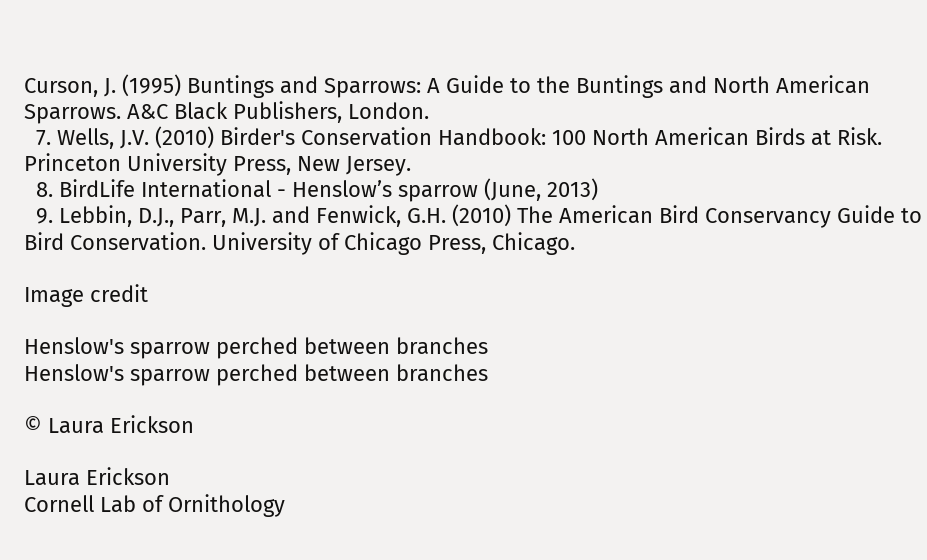Curson, J. (1995) Buntings and Sparrows: A Guide to the Buntings and North American Sparrows. A&C Black Publishers, London.
  7. Wells, J.V. (2010) Birder's Conservation Handbook: 100 North American Birds at Risk. Princeton University Press, New Jersey.
  8. BirdLife International - Henslow’s sparrow (June, 2013)
  9. Lebbin, D.J., Parr, M.J. and Fenwick, G.H. (2010) The American Bird Conservancy Guide to Bird Conservation. University of Chicago Press, Chicago.

Image credit

Henslow's sparrow perched between branches
Henslow's sparrow perched between branches

© Laura Erickson

Laura Erickson
Cornell Lab of Ornithology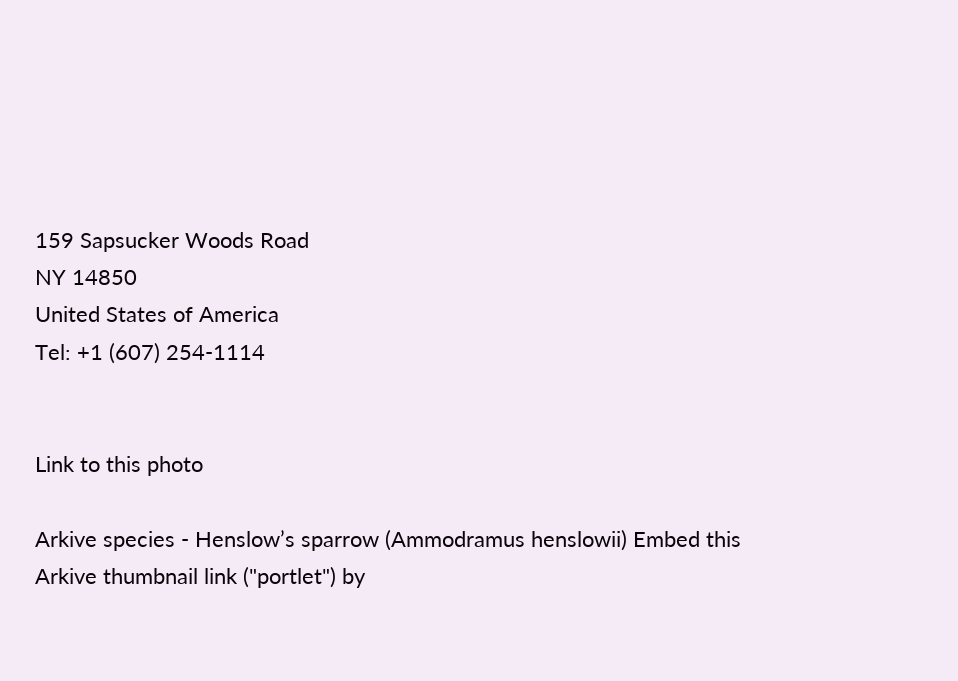159 Sapsucker Woods Road
NY 14850
United States of America
Tel: +1 (607) 254-1114


Link to this photo

Arkive species - Henslow’s sparrow (Ammodramus henslowii) Embed this Arkive thumbnail link ("portlet") by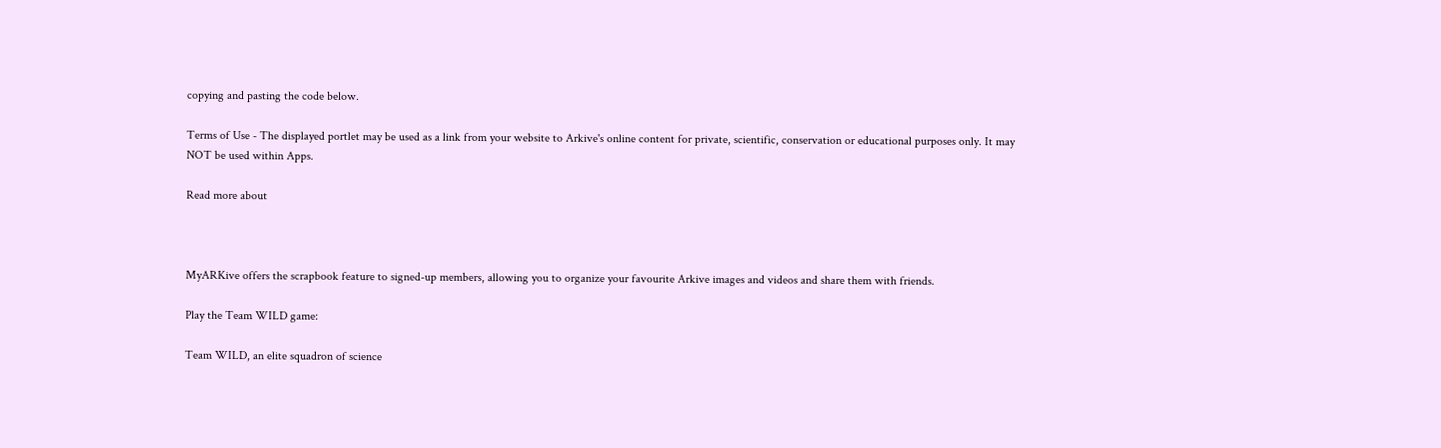copying and pasting the code below.

Terms of Use - The displayed portlet may be used as a link from your website to Arkive's online content for private, scientific, conservation or educational purposes only. It may NOT be used within Apps.

Read more about



MyARKive offers the scrapbook feature to signed-up members, allowing you to organize your favourite Arkive images and videos and share them with friends.

Play the Team WILD game:

Team WILD, an elite squadron of science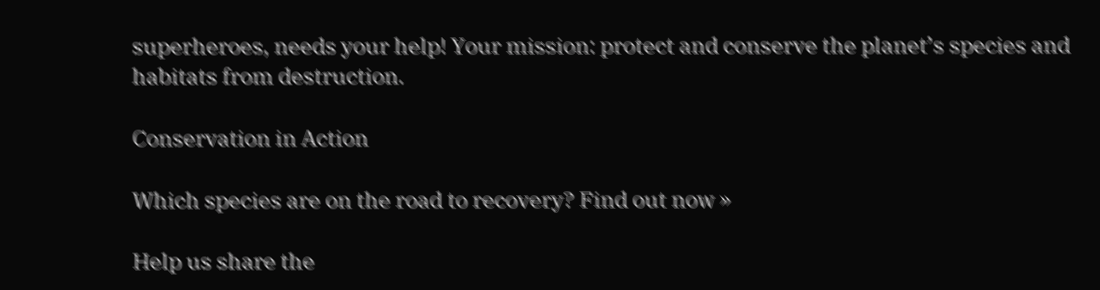superheroes, needs your help! Your mission: protect and conserve the planet’s species and habitats from destruction.

Conservation in Action

Which species are on the road to recovery? Find out now »

Help us share the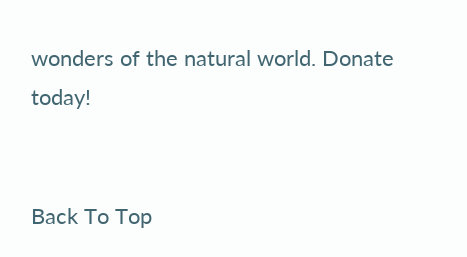wonders of the natural world. Donate today!


Back To Top